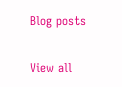Blog posts

View all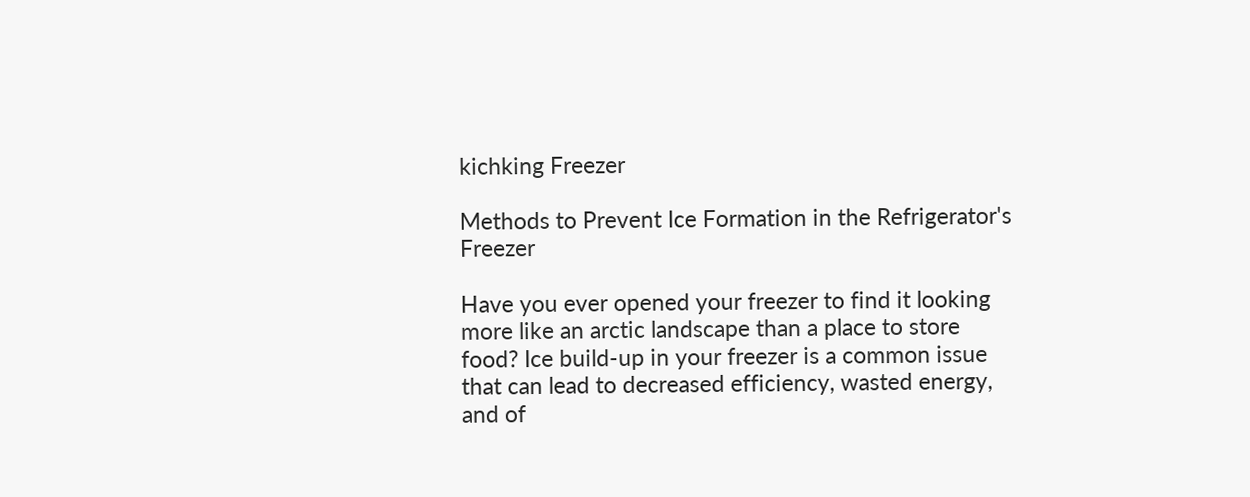kichking Freezer

Methods to Prevent Ice Formation in the Refrigerator's Freezer

Have you ever opened your freezer to find it looking more like an arctic landscape than a place to store food? Ice build-up in your freezer is a common issue that can lead to decreased efficiency, wasted energy, and of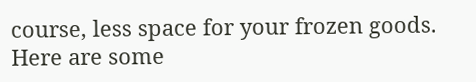course, less space for your frozen goods. Here are some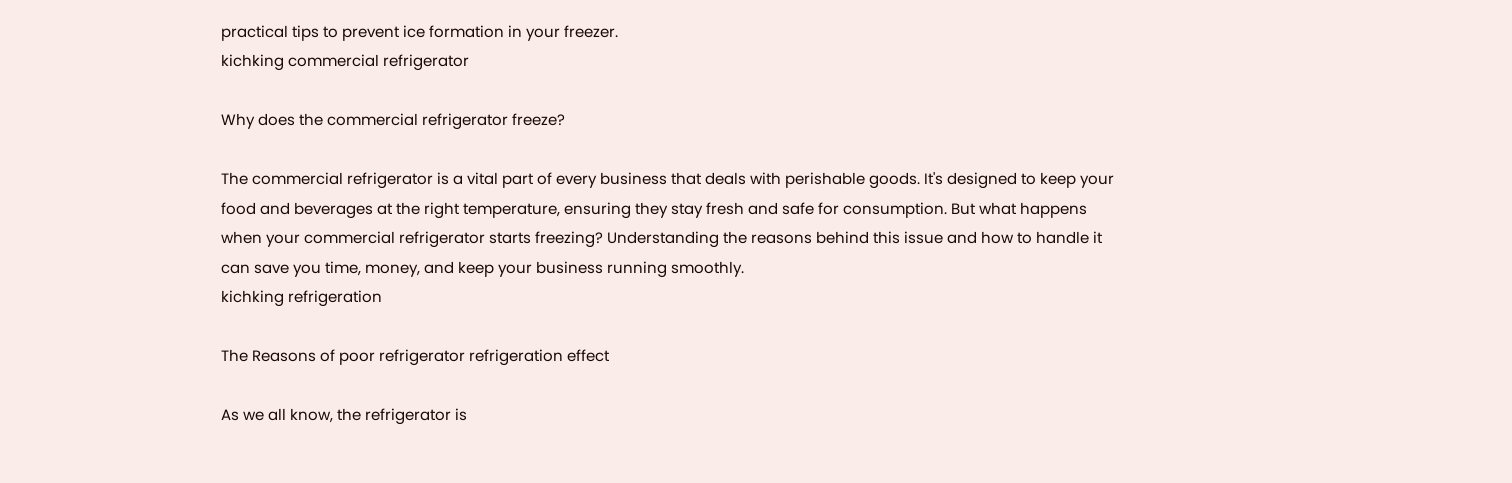practical tips to prevent ice formation in your freezer.
kichking commercial refrigerator

Why does the commercial refrigerator freeze?

The commercial refrigerator is a vital part of every business that deals with perishable goods. It's designed to keep your food and beverages at the right temperature, ensuring they stay fresh and safe for consumption. But what happens when your commercial refrigerator starts freezing? Understanding the reasons behind this issue and how to handle it can save you time, money, and keep your business running smoothly.
kichking refrigeration

The Reasons of poor refrigerator refrigeration effect

As we all know, the refrigerator is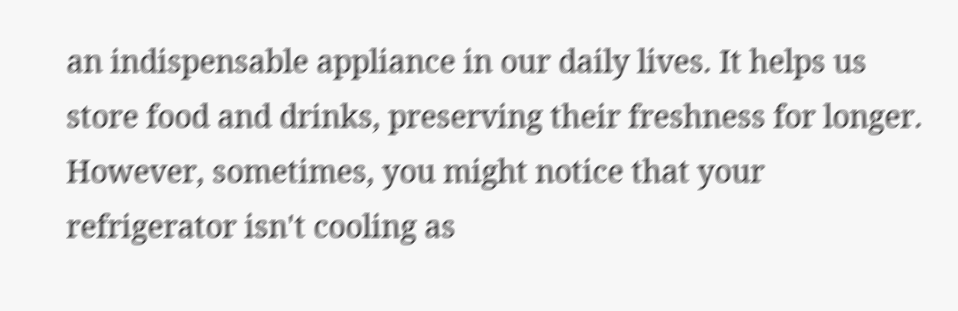an indispensable appliance in our daily lives. It helps us store food and drinks, preserving their freshness for longer. However, sometimes, you might notice that your refrigerator isn't cooling as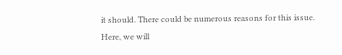it should. There could be numerous reasons for this issue. Here, we will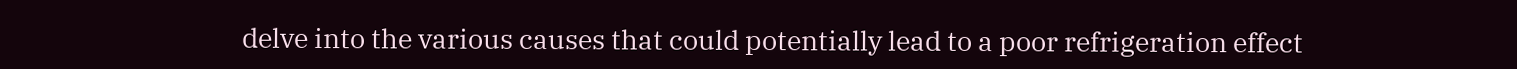delve into the various causes that could potentially lead to a poor refrigeration effect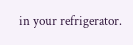in your refrigerator.